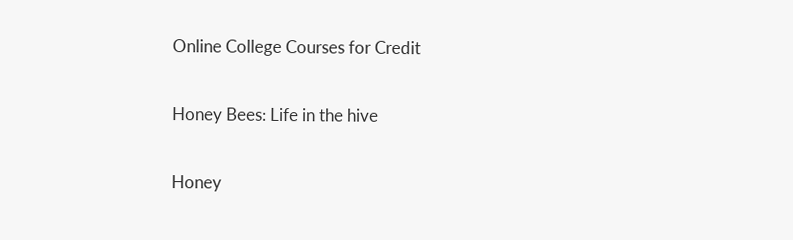Online College Courses for Credit

Honey Bees: Life in the hive

Honey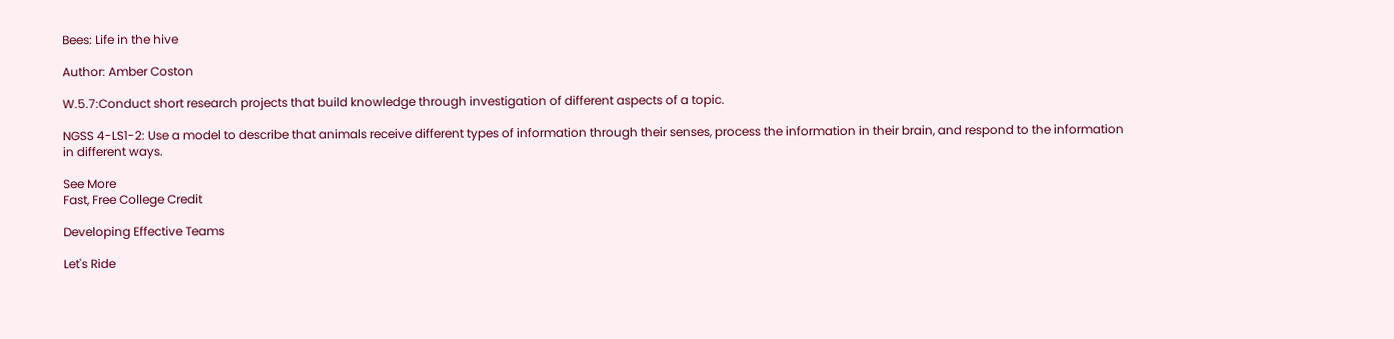Bees: Life in the hive

Author: Amber Coston

W.5.7:Conduct short research projects that build knowledge through investigation of different aspects of a topic.

NGSS 4-LS1-2: Use a model to describe that animals receive different types of information through their senses, process the information in their brain, and respond to the information in different ways.

See More
Fast, Free College Credit

Developing Effective Teams

Let's Ride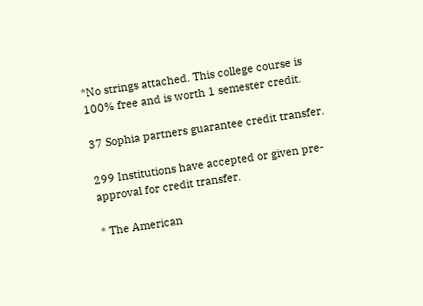*No strings attached. This college course is 100% free and is worth 1 semester credit.

37 Sophia partners guarantee credit transfer.

299 Institutions have accepted or given pre-approval for credit transfer.

* The American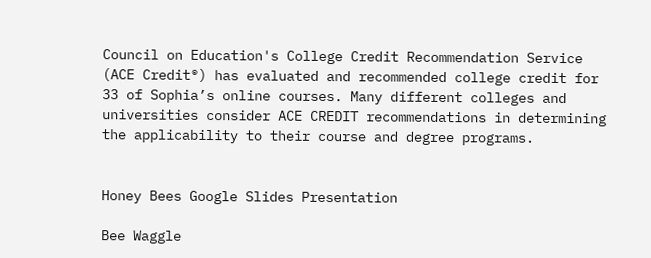Council on Education's College Credit Recommendation Service (ACE Credit®) has evaluated and recommended college credit for 33 of Sophia’s online courses. Many different colleges and universities consider ACE CREDIT recommendations in determining the applicability to their course and degree programs.


Honey Bees Google Slides Presentation

Bee Waggle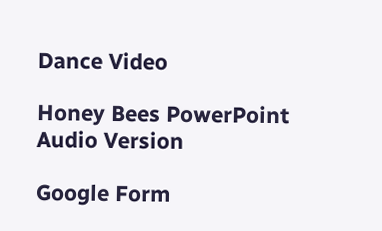Dance Video

Honey Bees PowerPoint Audio Version

Google Form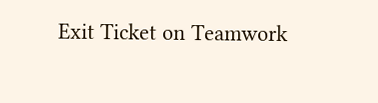Exit Ticket on Teamwork